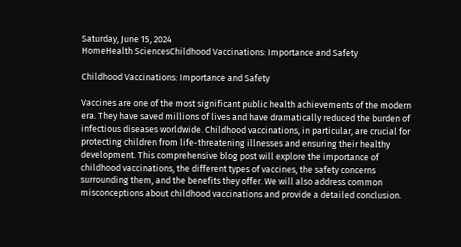Saturday, June 15, 2024
HomeHealth SciencesChildhood Vaccinations: Importance and Safety

Childhood Vaccinations: Importance and Safety

Vaccines are one of the most significant public health achievements of the modern era. They have saved millions of lives and have dramatically reduced the burden of infectious diseases worldwide. Childhood vaccinations, in particular, are crucial for protecting children from life-threatening illnesses and ensuring their healthy development. This comprehensive blog post will explore the importance of childhood vaccinations, the different types of vaccines, the safety concerns surrounding them, and the benefits they offer. We will also address common misconceptions about childhood vaccinations and provide a detailed conclusion.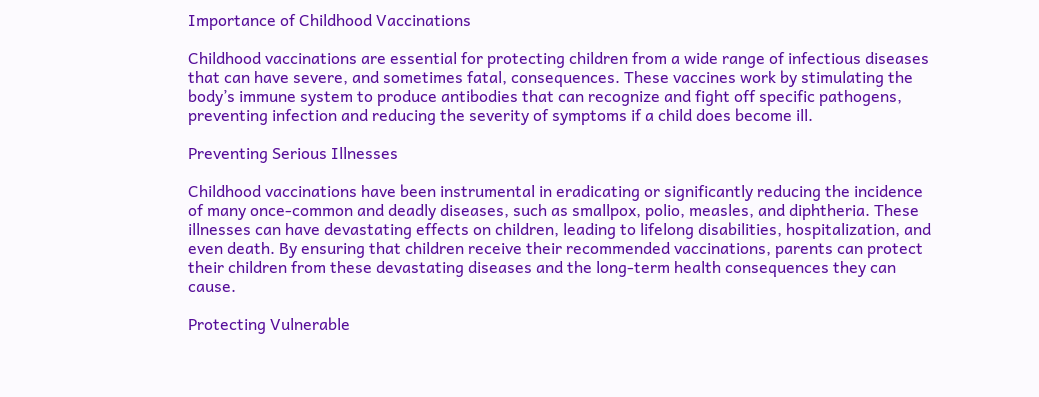Importance of Childhood Vaccinations

Childhood vaccinations are essential for protecting children from a wide range of infectious diseases that can have severe, and sometimes fatal, consequences. These vaccines work by stimulating the body’s immune system to produce antibodies that can recognize and fight off specific pathogens, preventing infection and reducing the severity of symptoms if a child does become ill.

Preventing Serious Illnesses

Childhood vaccinations have been instrumental in eradicating or significantly reducing the incidence of many once-common and deadly diseases, such as smallpox, polio, measles, and diphtheria. These illnesses can have devastating effects on children, leading to lifelong disabilities, hospitalization, and even death. By ensuring that children receive their recommended vaccinations, parents can protect their children from these devastating diseases and the long-term health consequences they can cause.

Protecting Vulnerable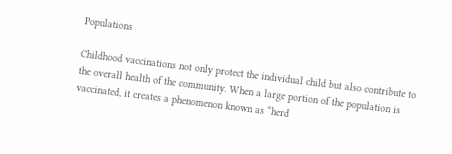Populations

Childhood vaccinations not only protect the individual child but also contribute to the overall health of the community. When a large portion of the population is vaccinated, it creates a phenomenon known as “herd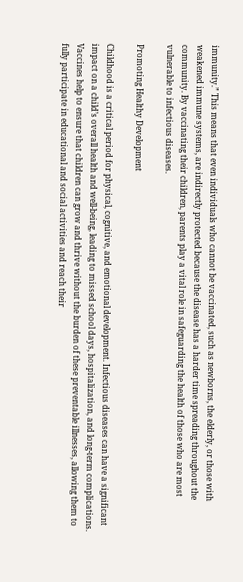immunity.” This means that even individuals who cannot be vaccinated, such as newborns, the elderly, or those with weakened immune systems, are indirectly protected because the disease has a harder time spreading throughout the community. By vaccinating their children, parents play a vital role in safeguarding the health of those who are most vulnerable to infectious diseases.

Promoting Healthy Development

Childhood is a critical period for physical, cognitive, and emotional development. Infectious diseases can have a significant impact on a child’s overall health and well-being, leading to missed school days, hospitalization, and long-term complications. Vaccines help to ensure that children can grow and thrive without the burden of these preventable illnesses, allowing them to fully participate in educational and social activities and reach their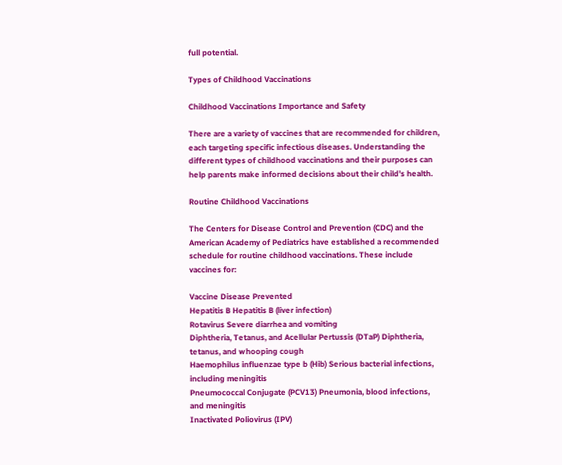full potential.

Types of Childhood Vaccinations

Childhood Vaccinations Importance and Safety

There are a variety of vaccines that are recommended for children, each targeting specific infectious diseases. Understanding the different types of childhood vaccinations and their purposes can help parents make informed decisions about their child’s health.

Routine Childhood Vaccinations

The Centers for Disease Control and Prevention (CDC) and the American Academy of Pediatrics have established a recommended schedule for routine childhood vaccinations. These include vaccines for:

Vaccine Disease Prevented
Hepatitis B Hepatitis B (liver infection)
Rotavirus Severe diarrhea and vomiting
Diphtheria, Tetanus, and Acellular Pertussis (DTaP) Diphtheria, tetanus, and whooping cough
Haemophilus influenzae type b (Hib) Serious bacterial infections, including meningitis
Pneumococcal Conjugate (PCV13) Pneumonia, blood infections, and meningitis
Inactivated Poliovirus (IPV)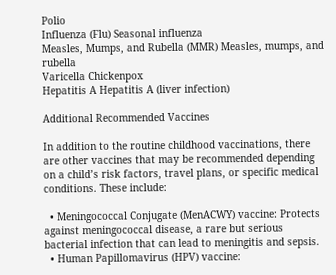Polio
Influenza (Flu) Seasonal influenza
Measles, Mumps, and Rubella (MMR) Measles, mumps, and rubella
Varicella Chickenpox
Hepatitis A Hepatitis A (liver infection)

Additional Recommended Vaccines

In addition to the routine childhood vaccinations, there are other vaccines that may be recommended depending on a child’s risk factors, travel plans, or specific medical conditions. These include:

  • Meningococcal Conjugate (MenACWY) vaccine: Protects against meningococcal disease, a rare but serious bacterial infection that can lead to meningitis and sepsis.
  • Human Papillomavirus (HPV) vaccine: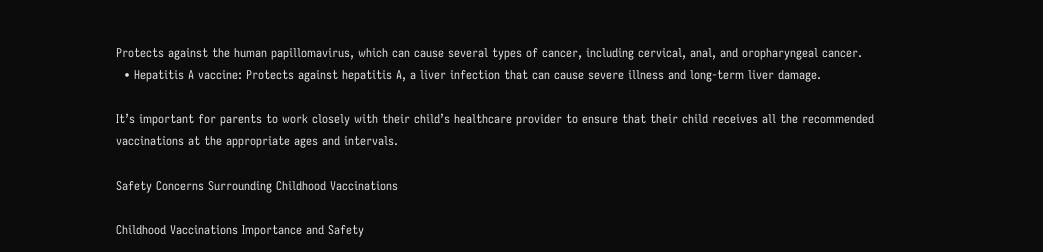Protects against the human papillomavirus, which can cause several types of cancer, including cervical, anal, and oropharyngeal cancer.
  • Hepatitis A vaccine: Protects against hepatitis A, a liver infection that can cause severe illness and long-term liver damage.

It’s important for parents to work closely with their child’s healthcare provider to ensure that their child receives all the recommended vaccinations at the appropriate ages and intervals.

Safety Concerns Surrounding Childhood Vaccinations

Childhood Vaccinations Importance and Safety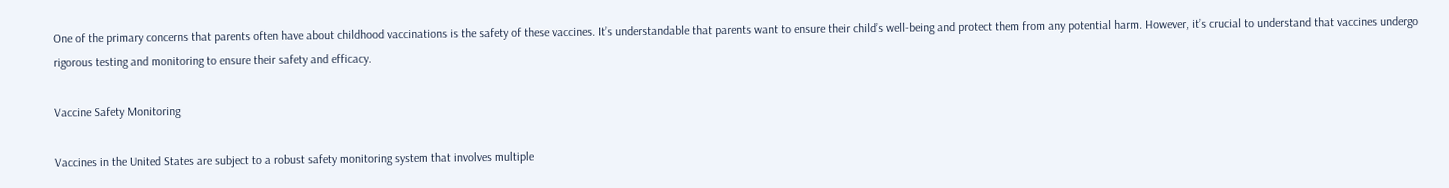One of the primary concerns that parents often have about childhood vaccinations is the safety of these vaccines. It’s understandable that parents want to ensure their child’s well-being and protect them from any potential harm. However, it’s crucial to understand that vaccines undergo rigorous testing and monitoring to ensure their safety and efficacy.

Vaccine Safety Monitoring

Vaccines in the United States are subject to a robust safety monitoring system that involves multiple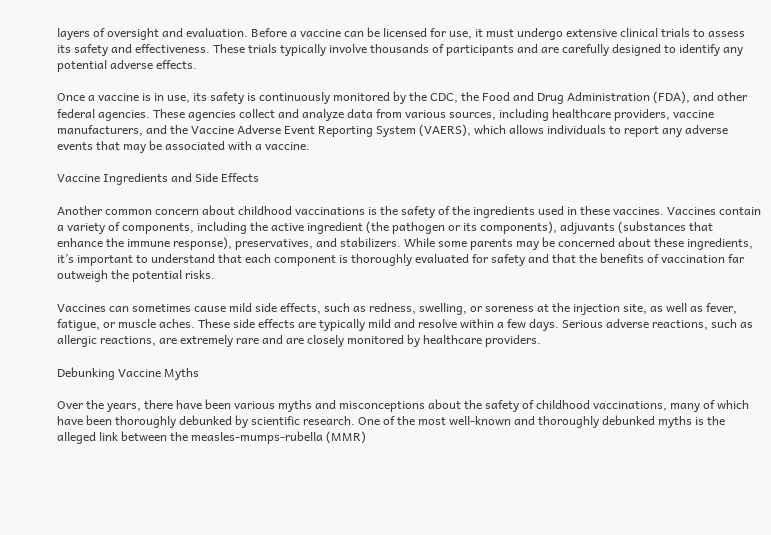layers of oversight and evaluation. Before a vaccine can be licensed for use, it must undergo extensive clinical trials to assess its safety and effectiveness. These trials typically involve thousands of participants and are carefully designed to identify any potential adverse effects.

Once a vaccine is in use, its safety is continuously monitored by the CDC, the Food and Drug Administration (FDA), and other federal agencies. These agencies collect and analyze data from various sources, including healthcare providers, vaccine manufacturers, and the Vaccine Adverse Event Reporting System (VAERS), which allows individuals to report any adverse events that may be associated with a vaccine.

Vaccine Ingredients and Side Effects

Another common concern about childhood vaccinations is the safety of the ingredients used in these vaccines. Vaccines contain a variety of components, including the active ingredient (the pathogen or its components), adjuvants (substances that enhance the immune response), preservatives, and stabilizers. While some parents may be concerned about these ingredients, it’s important to understand that each component is thoroughly evaluated for safety and that the benefits of vaccination far outweigh the potential risks.

Vaccines can sometimes cause mild side effects, such as redness, swelling, or soreness at the injection site, as well as fever, fatigue, or muscle aches. These side effects are typically mild and resolve within a few days. Serious adverse reactions, such as allergic reactions, are extremely rare and are closely monitored by healthcare providers.

Debunking Vaccine Myths

Over the years, there have been various myths and misconceptions about the safety of childhood vaccinations, many of which have been thoroughly debunked by scientific research. One of the most well-known and thoroughly debunked myths is the alleged link between the measles-mumps-rubella (MMR)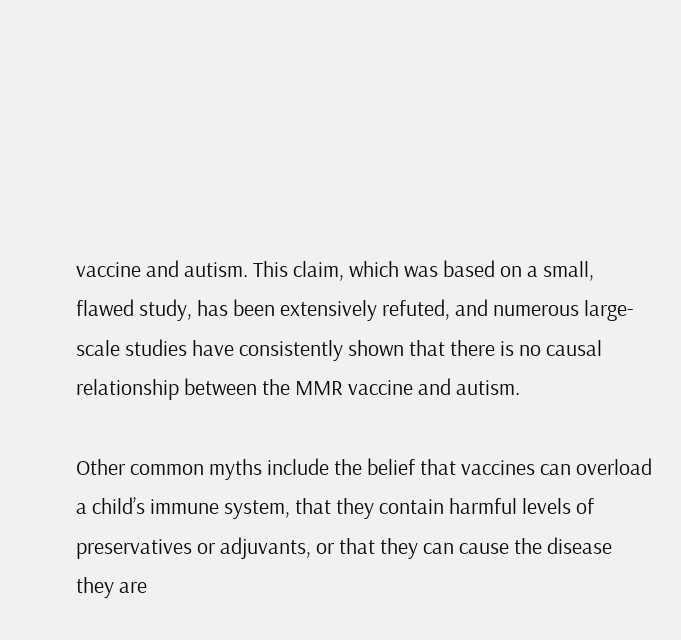vaccine and autism. This claim, which was based on a small, flawed study, has been extensively refuted, and numerous large-scale studies have consistently shown that there is no causal relationship between the MMR vaccine and autism.

Other common myths include the belief that vaccines can overload a child’s immune system, that they contain harmful levels of preservatives or adjuvants, or that they can cause the disease they are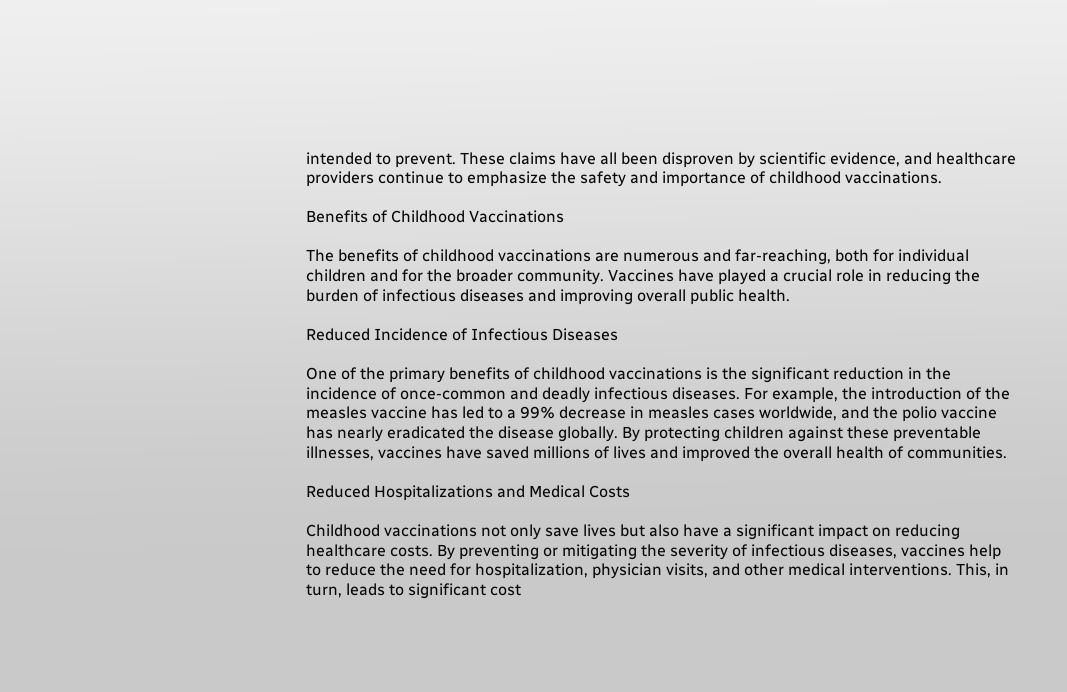intended to prevent. These claims have all been disproven by scientific evidence, and healthcare providers continue to emphasize the safety and importance of childhood vaccinations.

Benefits of Childhood Vaccinations

The benefits of childhood vaccinations are numerous and far-reaching, both for individual children and for the broader community. Vaccines have played a crucial role in reducing the burden of infectious diseases and improving overall public health.

Reduced Incidence of Infectious Diseases

One of the primary benefits of childhood vaccinations is the significant reduction in the incidence of once-common and deadly infectious diseases. For example, the introduction of the measles vaccine has led to a 99% decrease in measles cases worldwide, and the polio vaccine has nearly eradicated the disease globally. By protecting children against these preventable illnesses, vaccines have saved millions of lives and improved the overall health of communities.

Reduced Hospitalizations and Medical Costs

Childhood vaccinations not only save lives but also have a significant impact on reducing healthcare costs. By preventing or mitigating the severity of infectious diseases, vaccines help to reduce the need for hospitalization, physician visits, and other medical interventions. This, in turn, leads to significant cost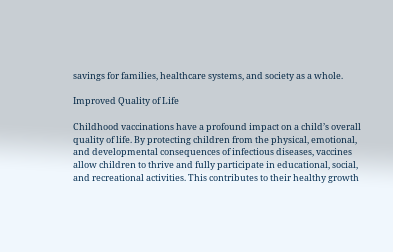savings for families, healthcare systems, and society as a whole.

Improved Quality of Life

Childhood vaccinations have a profound impact on a child’s overall quality of life. By protecting children from the physical, emotional, and developmental consequences of infectious diseases, vaccines allow children to thrive and fully participate in educational, social, and recreational activities. This contributes to their healthy growth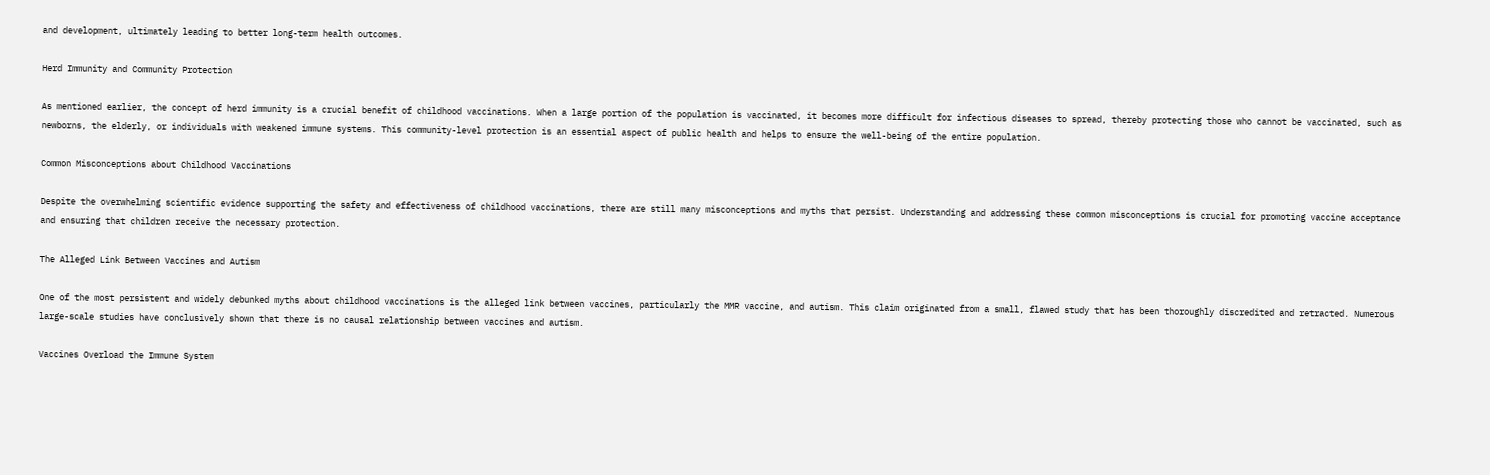and development, ultimately leading to better long-term health outcomes.

Herd Immunity and Community Protection

As mentioned earlier, the concept of herd immunity is a crucial benefit of childhood vaccinations. When a large portion of the population is vaccinated, it becomes more difficult for infectious diseases to spread, thereby protecting those who cannot be vaccinated, such as newborns, the elderly, or individuals with weakened immune systems. This community-level protection is an essential aspect of public health and helps to ensure the well-being of the entire population.

Common Misconceptions about Childhood Vaccinations

Despite the overwhelming scientific evidence supporting the safety and effectiveness of childhood vaccinations, there are still many misconceptions and myths that persist. Understanding and addressing these common misconceptions is crucial for promoting vaccine acceptance and ensuring that children receive the necessary protection.

The Alleged Link Between Vaccines and Autism

One of the most persistent and widely debunked myths about childhood vaccinations is the alleged link between vaccines, particularly the MMR vaccine, and autism. This claim originated from a small, flawed study that has been thoroughly discredited and retracted. Numerous large-scale studies have conclusively shown that there is no causal relationship between vaccines and autism.

Vaccines Overload the Immune System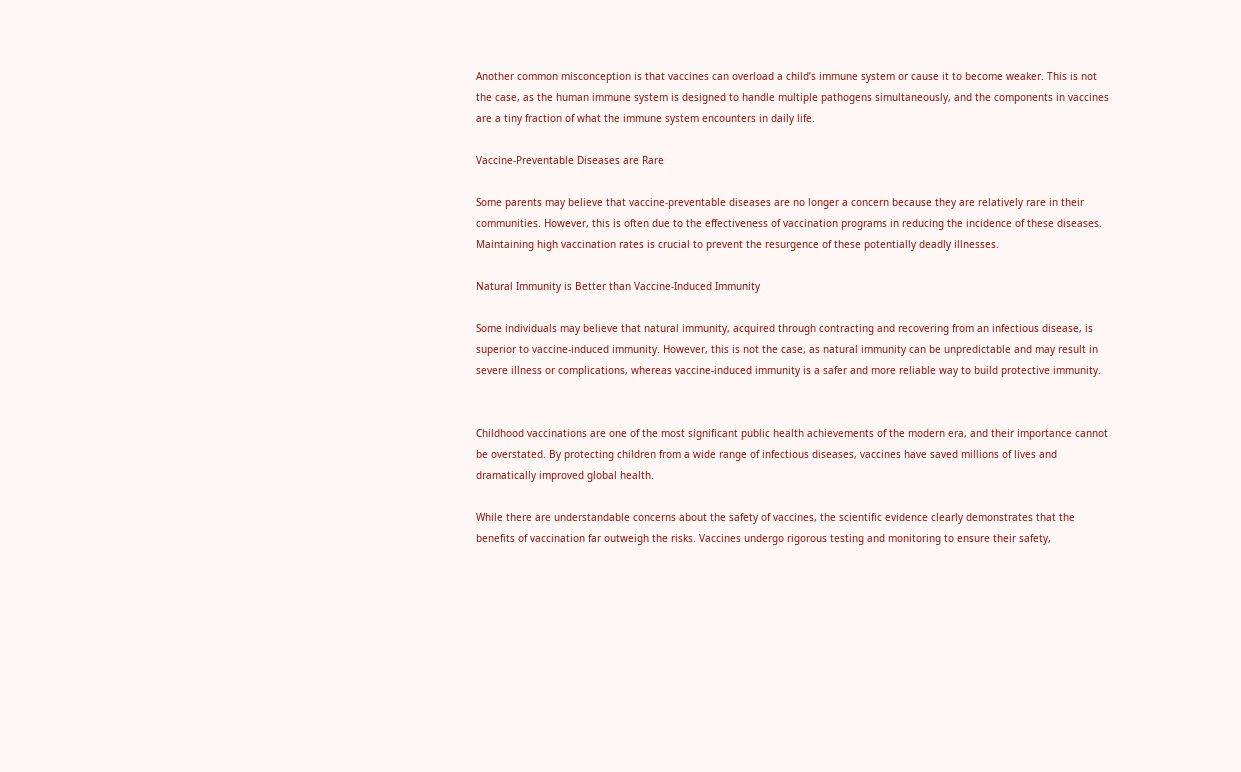Another common misconception is that vaccines can overload a child’s immune system or cause it to become weaker. This is not the case, as the human immune system is designed to handle multiple pathogens simultaneously, and the components in vaccines are a tiny fraction of what the immune system encounters in daily life.

Vaccine-Preventable Diseases are Rare

Some parents may believe that vaccine-preventable diseases are no longer a concern because they are relatively rare in their communities. However, this is often due to the effectiveness of vaccination programs in reducing the incidence of these diseases. Maintaining high vaccination rates is crucial to prevent the resurgence of these potentially deadly illnesses.

Natural Immunity is Better than Vaccine-Induced Immunity

Some individuals may believe that natural immunity, acquired through contracting and recovering from an infectious disease, is superior to vaccine-induced immunity. However, this is not the case, as natural immunity can be unpredictable and may result in severe illness or complications, whereas vaccine-induced immunity is a safer and more reliable way to build protective immunity.


Childhood vaccinations are one of the most significant public health achievements of the modern era, and their importance cannot be overstated. By protecting children from a wide range of infectious diseases, vaccines have saved millions of lives and dramatically improved global health.

While there are understandable concerns about the safety of vaccines, the scientific evidence clearly demonstrates that the benefits of vaccination far outweigh the risks. Vaccines undergo rigorous testing and monitoring to ensure their safety,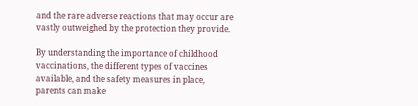and the rare adverse reactions that may occur are vastly outweighed by the protection they provide.

By understanding the importance of childhood vaccinations, the different types of vaccines available, and the safety measures in place, parents can make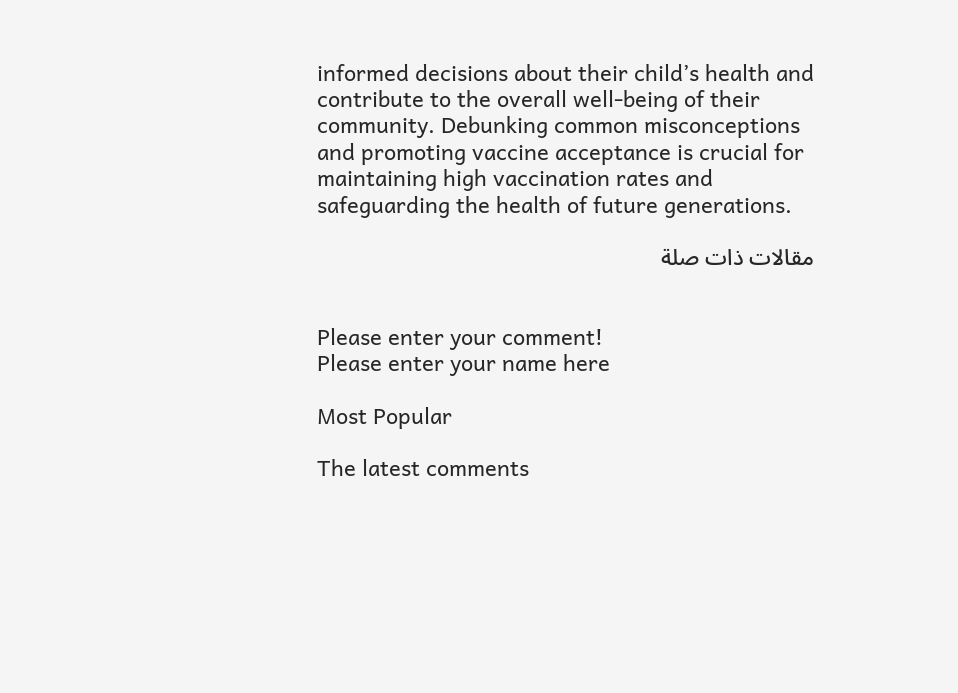informed decisions about their child’s health and contribute to the overall well-being of their community. Debunking common misconceptions and promoting vaccine acceptance is crucial for maintaining high vaccination rates and safeguarding the health of future generations.

مقالات ذات صلة


Please enter your comment!
Please enter your name here

Most Popular

The latest comments